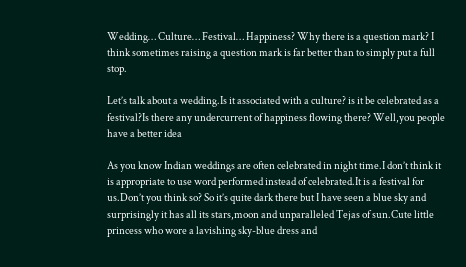Wedding… Culture… Festival… Happiness? Why there is a question mark? I think sometimes raising a question mark is far better than to simply put a full stop.

Let’s talk about a wedding.Is it associated with a culture? is it be celebrated as a festival?Is there any undercurrent of happiness flowing there? Well,you people have a better idea

As you know Indian weddings are often celebrated in night time.I don’t think it is appropriate to use word performed instead of celebrated.It is a festival for us.Don’t you think so? So it’s quite dark there but I have seen a blue sky and surprisingly it has all its stars,moon and unparalleled Tejas of sun.Cute little princess who wore a lavishing sky-blue dress and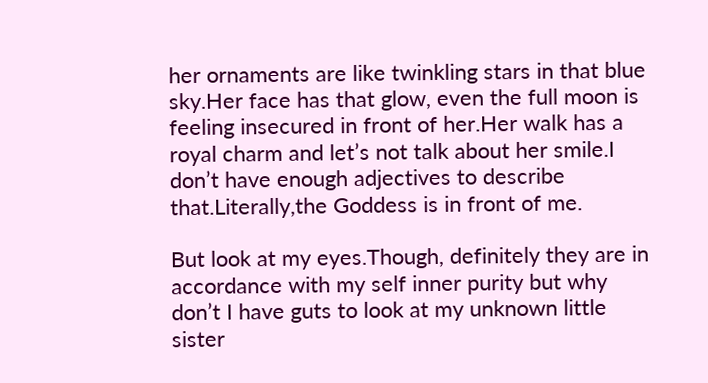her ornaments are like twinkling stars in that blue sky.Her face has that glow, even the full moon is feeling insecured in front of her.Her walk has a royal charm and let’s not talk about her smile.I don’t have enough adjectives to describe that.Literally,the Goddess is in front of me.

But look at my eyes.Though, definitely they are in accordance with my self inner purity but why don’t I have guts to look at my unknown little sister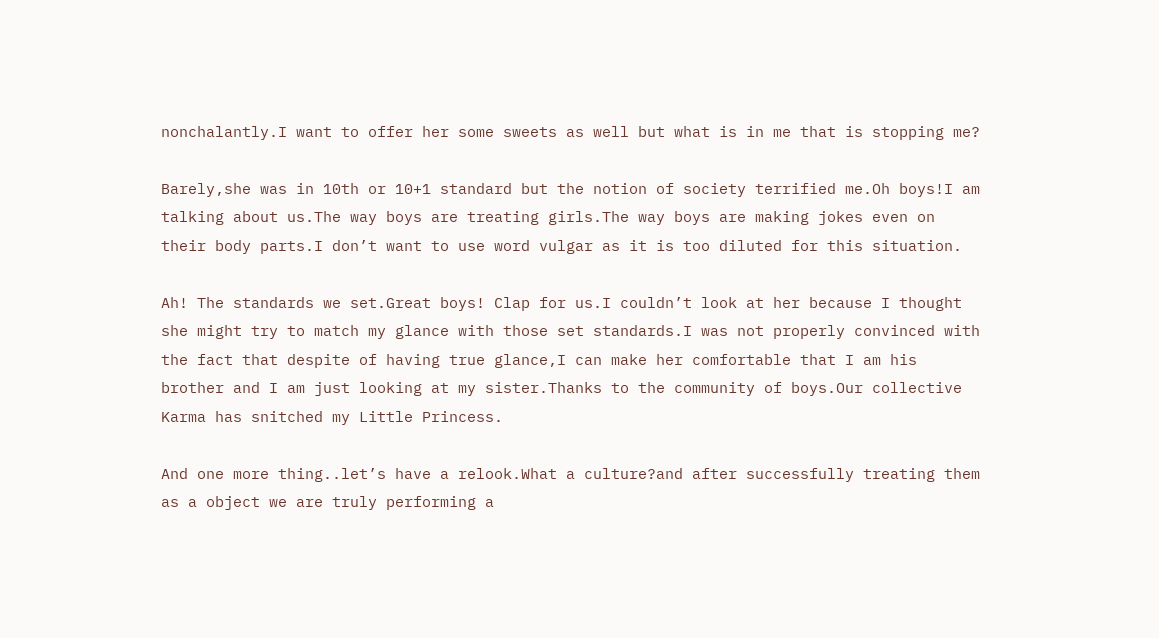nonchalantly.I want to offer her some sweets as well but what is in me that is stopping me?

Barely,she was in 10th or 10+1 standard but the notion of society terrified me.Oh boys!I am talking about us.The way boys are treating girls.The way boys are making jokes even on their body parts.I don’t want to use word vulgar as it is too diluted for this situation.

Ah! The standards we set.Great boys! Clap for us.I couldn’t look at her because I thought she might try to match my glance with those set standards.I was not properly convinced with the fact that despite of having true glance,I can make her comfortable that I am his brother and I am just looking at my sister.Thanks to the community of boys.Our collective Karma has snitched my Little Princess.

And one more thing..let’s have a relook.What a culture?and after successfully treating them as a object we are truly performing a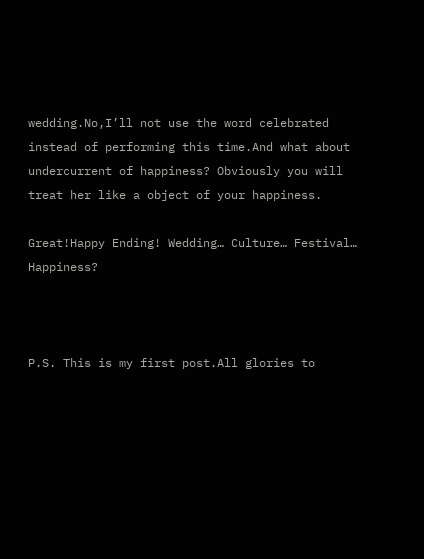wedding.No,I’ll not use the word celebrated instead of performing this time.And what about undercurrent of happiness? Obviously you will treat her like a object of your happiness.

Great!Happy Ending! Wedding… Culture… Festival… Happiness?



P.S. This is my first post.All glories to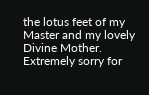the lotus feet of my Master and my lovely Divine Mother. Extremely sorry for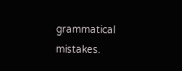grammatical mistakes.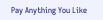Pay Anything You Like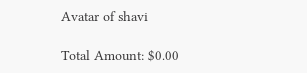Avatar of shavi

Total Amount: $0.00